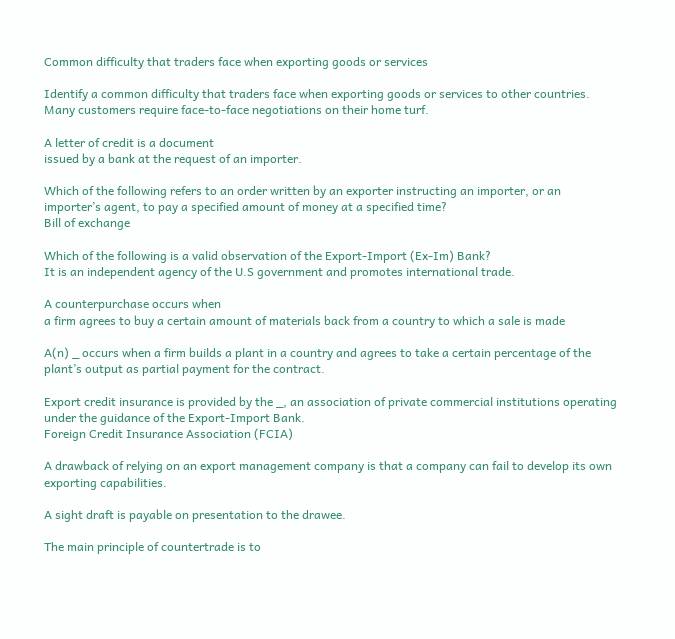Common difficulty that traders face when exporting goods or services

Identify a common difficulty that traders face when exporting goods or services to other countries.
Many customers require face-to-face negotiations on their home turf.

A letter of credit is a document
issued by a bank at the request of an importer.

Which of the following refers to an order written by an exporter instructing an importer, or an importer’s agent, to pay a specified amount of money at a specified time?
Bill of exchange

Which of the following is a valid observation of the Export-Import (Ex-Im) Bank?
It is an independent agency of the U.S government and promotes international trade.

A counterpurchase occurs when
a firm agrees to buy a certain amount of materials back from a country to which a sale is made

A(n) _ occurs when a firm builds a plant in a country and agrees to take a certain percentage of the plant’s output as partial payment for the contract.

Export credit insurance is provided by the _, an association of private commercial institutions operating under the guidance of the Export-Import Bank.
Foreign Credit Insurance Association (FCIA)

A drawback of relying on an export management company is that a company can fail to develop its own exporting capabilities.

A sight draft is payable on presentation to the drawee.

The main principle of countertrade is to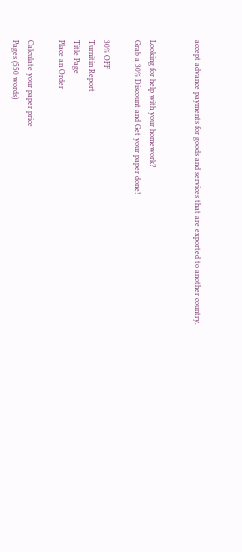accept advance payments for goods and services that are exported to another country.


Looking for help with your homework?
Grab a 30% Discount and Get your paper done!

30% OFF
Turnitin Report
Title Page
Place an Order

Calculate your paper price
Pages (550 words)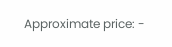Approximate price: -